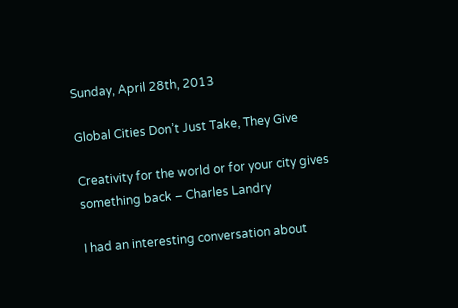Sunday, April 28th, 2013

Global Cities Don’t Just Take, They Give

Creativity for the world or for your city gives something back – Charles Landry

I had an interesting conversation about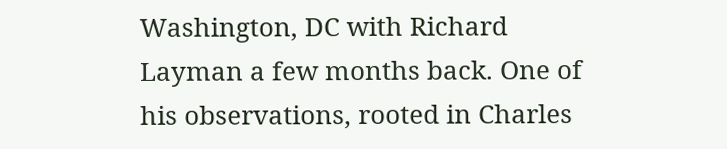Washington, DC with Richard Layman a few months back. One of his observations, rooted in Charles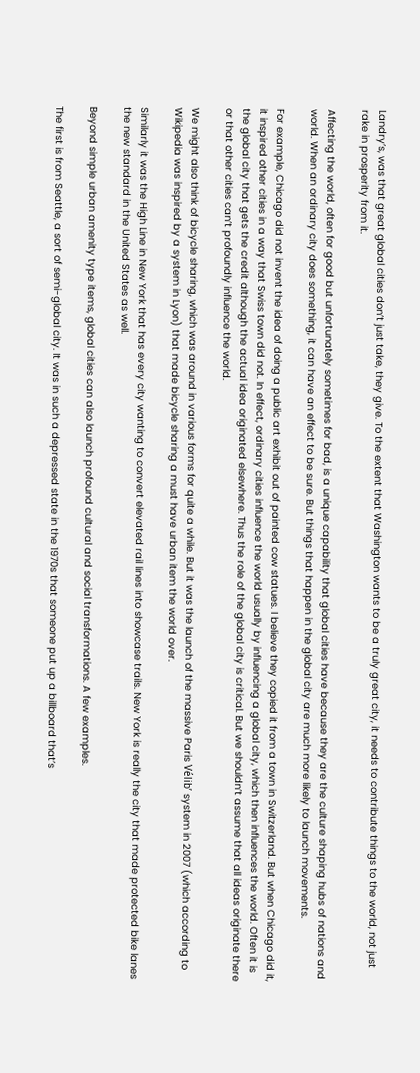Landry’s, was that great global cities don’t just take, they give. To the extent that Washington wants to be a truly great city, it needs to contribute things to the world, not just rake in prosperity from it.

Affecting the world, often for good but unfortunately sometimes for bad, is a unique capability that global cities have because they are the culture shaping hubs of nations and world. When an ordinary city does something, it can have an effect to be sure. But things that happen in the global city are much more likely to launch movements.

For example, Chicago did not invent the idea of doing a public art exhibit out of painted cow statues. I believe they copied it from a town in Switzerland. But when Chicago did it, it inspired other cities in a way that Swiss town did not. In effect, ordinary cities influence the world usually by influencing a global city, which then influences the world. Often it is the global city that gets the credit although the actual idea originated elsewhere. Thus the role of the global city is critical. But we shouldn’t assume that all ideas originate there or that other cities can’t profoundly influence the world.

We might also think of bicycle sharing, which was around in various forms for quite a while. But it was the launch of the massive Paris Vélib’ system in 2007 (which according to Wikipedia was inspired by a system in Lyon) that made bicycle sharing a must have urban item the world over.

Similarly it was the High Line in New York that has every city wanting to convert elevated rail lines into showcase trails. New York is really the city that made protected bike lanes the new standard in the United States as well.

Beyond simple urban amenity type items, global cities can also launch profound cultural and social transformations. A few examples.

The first is from Seattle, a sort of semi-global city. It was in such a depressed state in the 1970s that someone put up a billboard that’s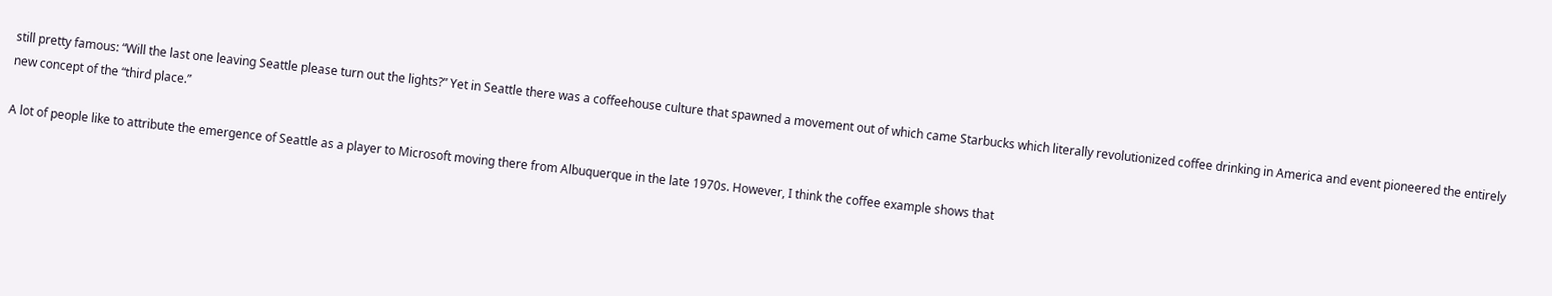still pretty famous: “Will the last one leaving Seattle please turn out the lights?” Yet in Seattle there was a coffeehouse culture that spawned a movement out of which came Starbucks which literally revolutionized coffee drinking in America and event pioneered the entirely new concept of the “third place.”

A lot of people like to attribute the emergence of Seattle as a player to Microsoft moving there from Albuquerque in the late 1970s. However, I think the coffee example shows that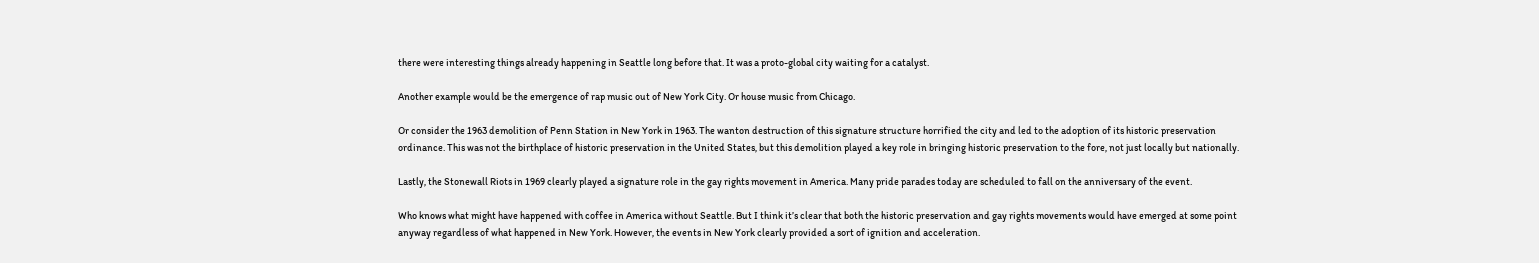there were interesting things already happening in Seattle long before that. It was a proto-global city waiting for a catalyst.

Another example would be the emergence of rap music out of New York City. Or house music from Chicago.

Or consider the 1963 demolition of Penn Station in New York in 1963. The wanton destruction of this signature structure horrified the city and led to the adoption of its historic preservation ordinance. This was not the birthplace of historic preservation in the United States, but this demolition played a key role in bringing historic preservation to the fore, not just locally but nationally.

Lastly, the Stonewall Riots in 1969 clearly played a signature role in the gay rights movement in America. Many pride parades today are scheduled to fall on the anniversary of the event.

Who knows what might have happened with coffee in America without Seattle. But I think it’s clear that both the historic preservation and gay rights movements would have emerged at some point anyway regardless of what happened in New York. However, the events in New York clearly provided a sort of ignition and acceleration.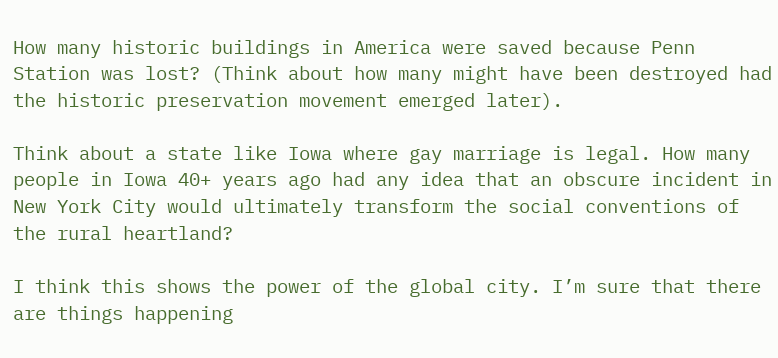How many historic buildings in America were saved because Penn Station was lost? (Think about how many might have been destroyed had the historic preservation movement emerged later).

Think about a state like Iowa where gay marriage is legal. How many people in Iowa 40+ years ago had any idea that an obscure incident in New York City would ultimately transform the social conventions of the rural heartland?

I think this shows the power of the global city. I’m sure that there are things happening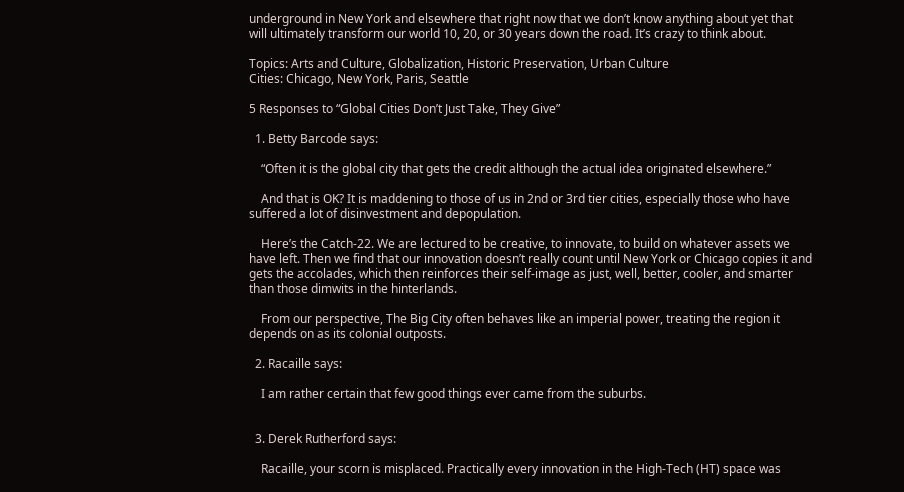underground in New York and elsewhere that right now that we don’t know anything about yet that will ultimately transform our world 10, 20, or 30 years down the road. It’s crazy to think about.

Topics: Arts and Culture, Globalization, Historic Preservation, Urban Culture
Cities: Chicago, New York, Paris, Seattle

5 Responses to “Global Cities Don’t Just Take, They Give”

  1. Betty Barcode says:

    “Often it is the global city that gets the credit although the actual idea originated elsewhere.”

    And that is OK? It is maddening to those of us in 2nd or 3rd tier cities, especially those who have suffered a lot of disinvestment and depopulation.

    Here’s the Catch-22. We are lectured to be creative, to innovate, to build on whatever assets we have left. Then we find that our innovation doesn’t really count until New York or Chicago copies it and gets the accolades, which then reinforces their self-image as just, well, better, cooler, and smarter than those dimwits in the hinterlands.

    From our perspective, The Big City often behaves like an imperial power, treating the region it depends on as its colonial outposts.

  2. Racaille says:

    I am rather certain that few good things ever came from the suburbs.


  3. Derek Rutherford says:

    Racaille, your scorn is misplaced. Practically every innovation in the High-Tech (HT) space was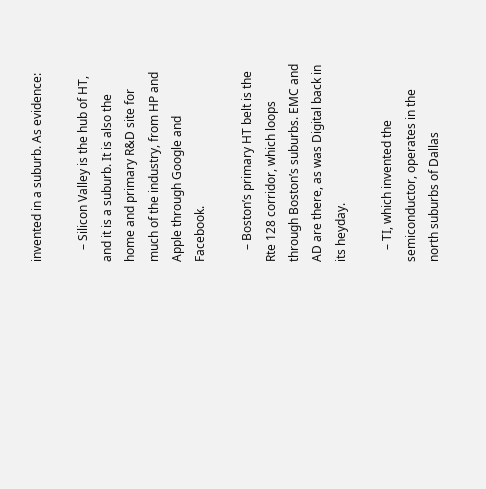invented in a suburb. As evidence:

    – Silicon Valley is the hub of HT, and it is a suburb. It is also the home and primary R&D site for much of the industry, from HP and Apple through Google and Facebook.

    – Boston’s primary HT belt is the Rte 128 corridor, which loops through Boston’s suburbs. EMC and AD are there, as was Digital back in its heyday.

    – TI, which invented the semiconductor, operates in the north suburbs of Dallas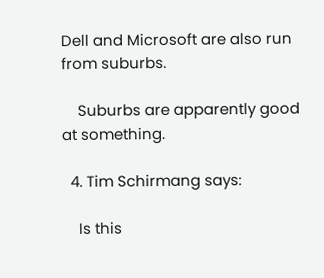Dell and Microsoft are also run from suburbs.

    Suburbs are apparently good at something.

  4. Tim Schirmang says:

    Is this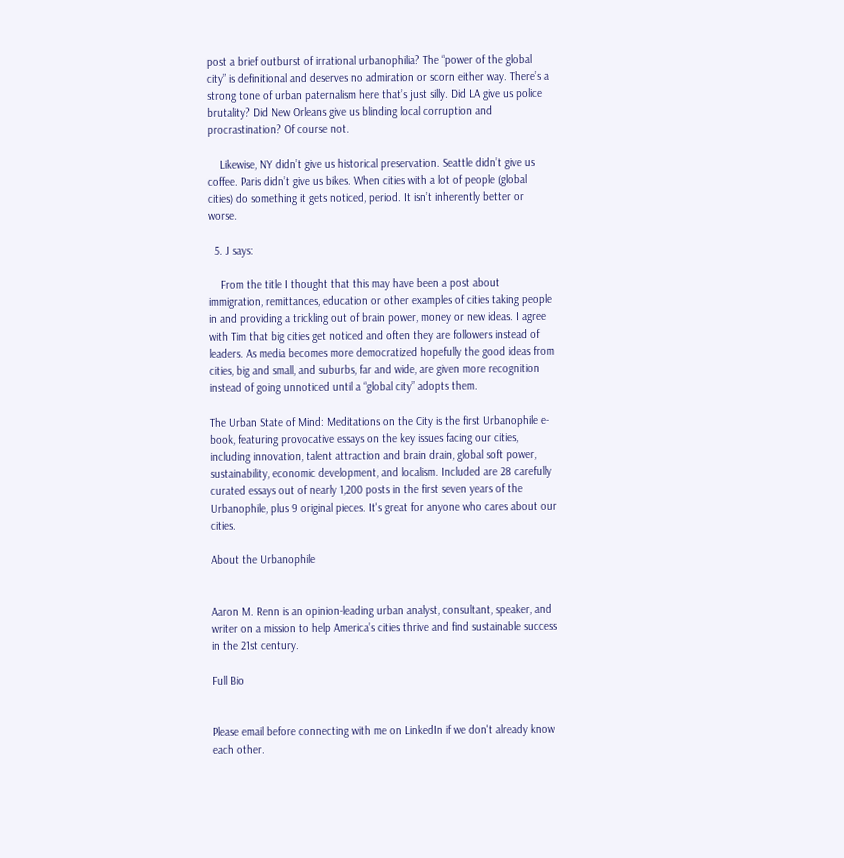post a brief outburst of irrational urbanophilia? The “power of the global city” is definitional and deserves no admiration or scorn either way. There’s a strong tone of urban paternalism here that’s just silly. Did LA give us police brutality? Did New Orleans give us blinding local corruption and procrastination? Of course not.

    Likewise, NY didn’t give us historical preservation. Seattle didn’t give us coffee. Paris didn’t give us bikes. When cities with a lot of people (global cities) do something it gets noticed, period. It isn’t inherently better or worse.

  5. J says:

    From the title I thought that this may have been a post about immigration, remittances, education or other examples of cities taking people in and providing a trickling out of brain power, money or new ideas. I agree with Tim that big cities get noticed and often they are followers instead of leaders. As media becomes more democratized hopefully the good ideas from cities, big and small, and suburbs, far and wide, are given more recognition instead of going unnoticed until a “global city” adopts them.

The Urban State of Mind: Meditations on the City is the first Urbanophile e-book, featuring provocative essays on the key issues facing our cities, including innovation, talent attraction and brain drain, global soft power, sustainability, economic development, and localism. Included are 28 carefully curated essays out of nearly 1,200 posts in the first seven years of the Urbanophile, plus 9 original pieces. It's great for anyone who cares about our cities.

About the Urbanophile


Aaron M. Renn is an opinion-leading urban analyst, consultant, speaker, and writer on a mission to help America’s cities thrive and find sustainable success in the 21st century.

Full Bio


Please email before connecting with me on LinkedIn if we don't already know each other.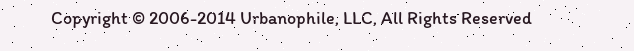Copyright © 2006-2014 Urbanophile, LLC, All Rights Reserved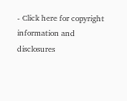- Click here for copyright information and disclosures